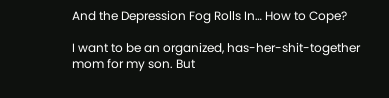And the Depression Fog Rolls In… How to Cope?

I want to be an organized, has-her-shit-together mom for my son. But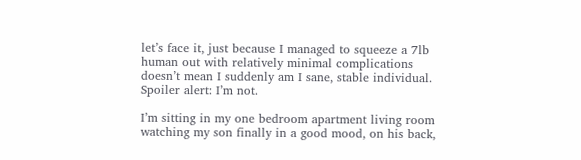let’s face it, just because I managed to squeeze a 7lb human out with relatively minimal complications doesn’t mean I suddenly am I sane, stable individual. Spoiler alert: I’m not.

I’m sitting in my one bedroom apartment living room watching my son finally in a good mood, on his back,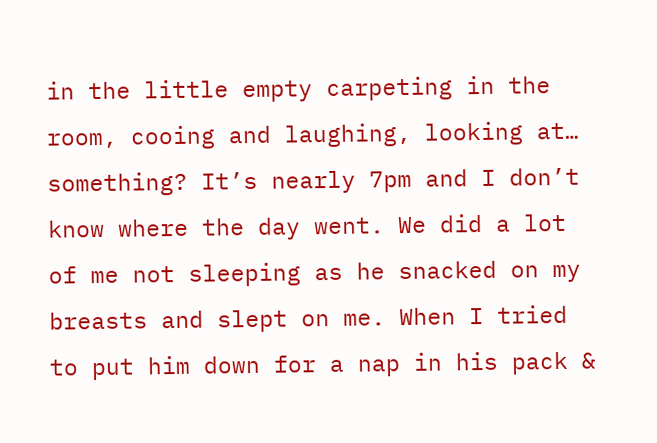in the little empty carpeting in the room, cooing and laughing, looking at… something? It’s nearly 7pm and I don’t know where the day went. We did a lot of me not sleeping as he snacked on my breasts and slept on me. When I tried to put him down for a nap in his pack &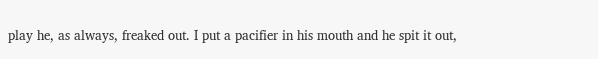play he, as always, freaked out. I put a pacifier in his mouth and he spit it out,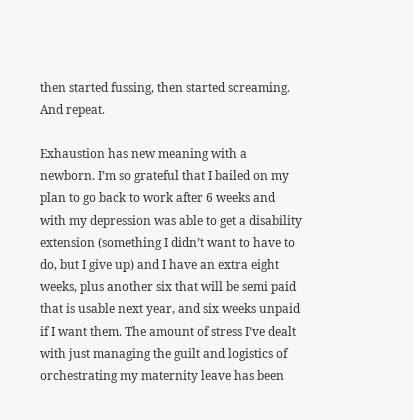then started fussing, then started screaming. And repeat.

Exhaustion has new meaning with a newborn. I’m so grateful that I bailed on my plan to go back to work after 6 weeks and with my depression was able to get a disability extension (something I didn’t want to have to do, but I give up) and I have an extra eight weeks, plus another six that will be semi paid that is usable next year, and six weeks unpaid if I want them. The amount of stress I’ve dealt with just managing the guilt and logistics of orchestrating my maternity leave has been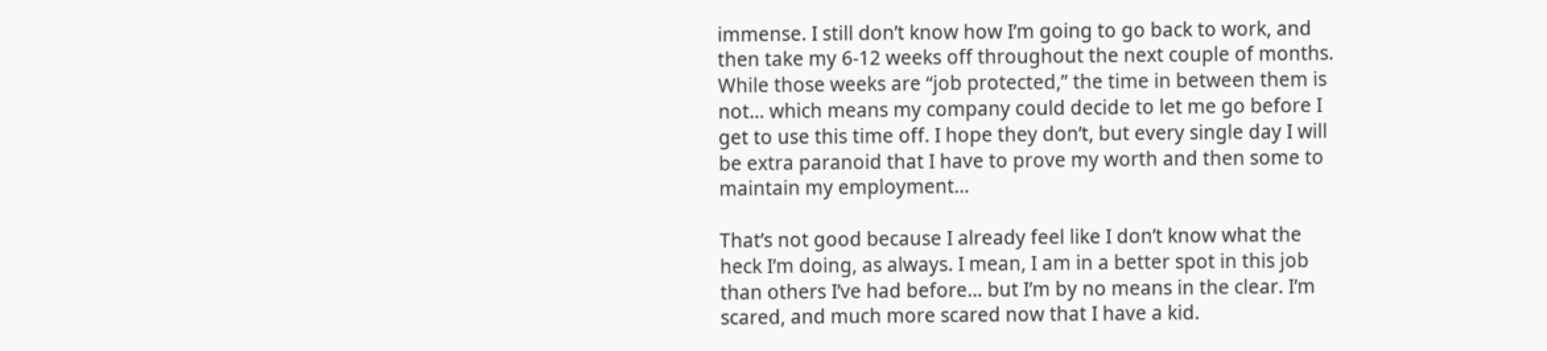immense. I still don’t know how I’m going to go back to work, and then take my 6-12 weeks off throughout the next couple of months. While those weeks are “job protected,” the time in between them is not… which means my company could decide to let me go before I get to use this time off. I hope they don’t, but every single day I will be extra paranoid that I have to prove my worth and then some to maintain my employment…

That’s not good because I already feel like I don’t know what the heck I’m doing, as always. I mean, I am in a better spot in this job than others I’ve had before… but I’m by no means in the clear. I’m scared, and much more scared now that I have a kid.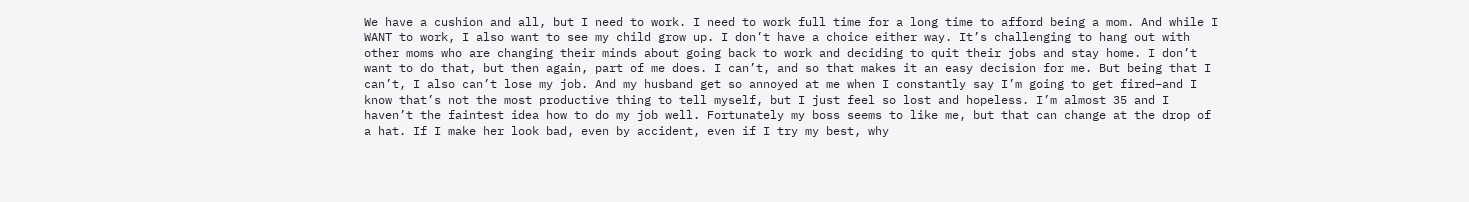We have a cushion and all, but I need to work. I need to work full time for a long time to afford being a mom. And while I WANT to work, I also want to see my child grow up. I don’t have a choice either way. It’s challenging to hang out with other moms who are changing their minds about going back to work and deciding to quit their jobs and stay home. I don’t want to do that, but then again, part of me does. I can’t, and so that makes it an easy decision for me. But being that I can’t, I also can’t lose my job. And my husband get so annoyed at me when I constantly say I’m going to get fired–and I know that’s not the most productive thing to tell myself, but I just feel so lost and hopeless. I’m almost 35 and I haven’t the faintest idea how to do my job well. Fortunately my boss seems to like me, but that can change at the drop of a hat. If I make her look bad, even by accident, even if I try my best, why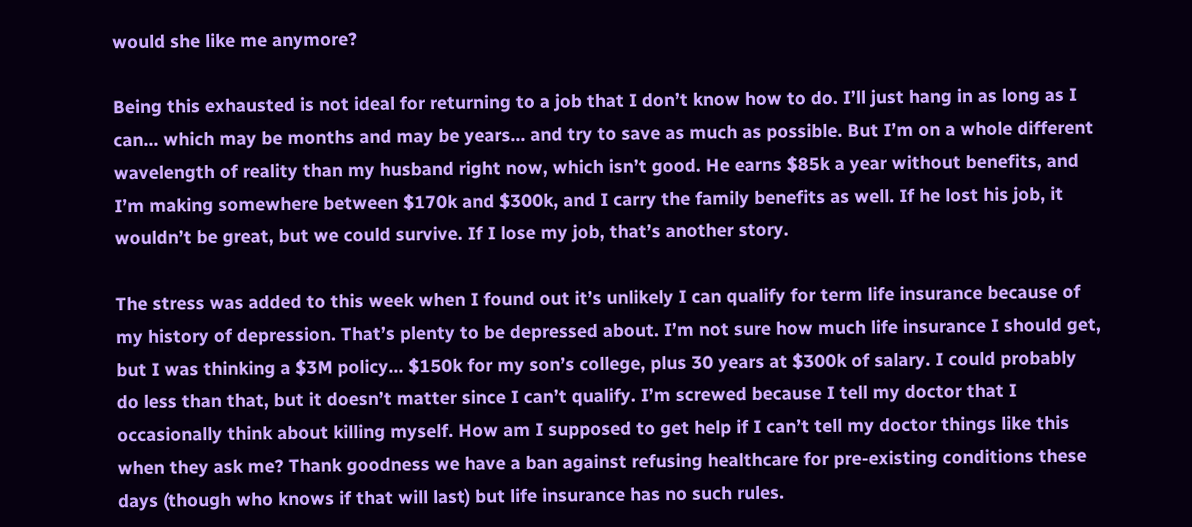would she like me anymore?

Being this exhausted is not ideal for returning to a job that I don’t know how to do. I’ll just hang in as long as I can… which may be months and may be years… and try to save as much as possible. But I’m on a whole different wavelength of reality than my husband right now, which isn’t good. He earns $85k a year without benefits, and I’m making somewhere between $170k and $300k, and I carry the family benefits as well. If he lost his job, it wouldn’t be great, but we could survive. If I lose my job, that’s another story.

The stress was added to this week when I found out it’s unlikely I can qualify for term life insurance because of my history of depression. That’s plenty to be depressed about. I’m not sure how much life insurance I should get, but I was thinking a $3M policy… $150k for my son’s college, plus 30 years at $300k of salary. I could probably do less than that, but it doesn’t matter since I can’t qualify. I’m screwed because I tell my doctor that I occasionally think about killing myself. How am I supposed to get help if I can’t tell my doctor things like this when they ask me? Thank goodness we have a ban against refusing healthcare for pre-existing conditions these days (though who knows if that will last) but life insurance has no such rules.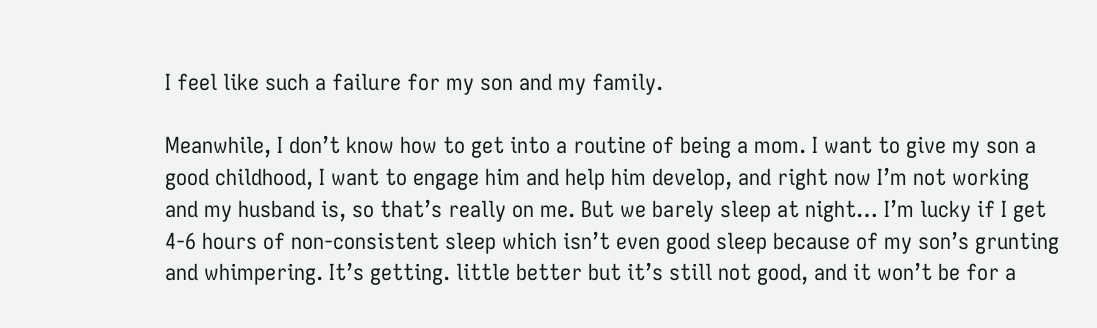I feel like such a failure for my son and my family.

Meanwhile, I don’t know how to get into a routine of being a mom. I want to give my son a good childhood, I want to engage him and help him develop, and right now I’m not working and my husband is, so that’s really on me. But we barely sleep at night… I’m lucky if I get 4-6 hours of non-consistent sleep which isn’t even good sleep because of my son’s grunting and whimpering. It’s getting. little better but it’s still not good, and it won’t be for a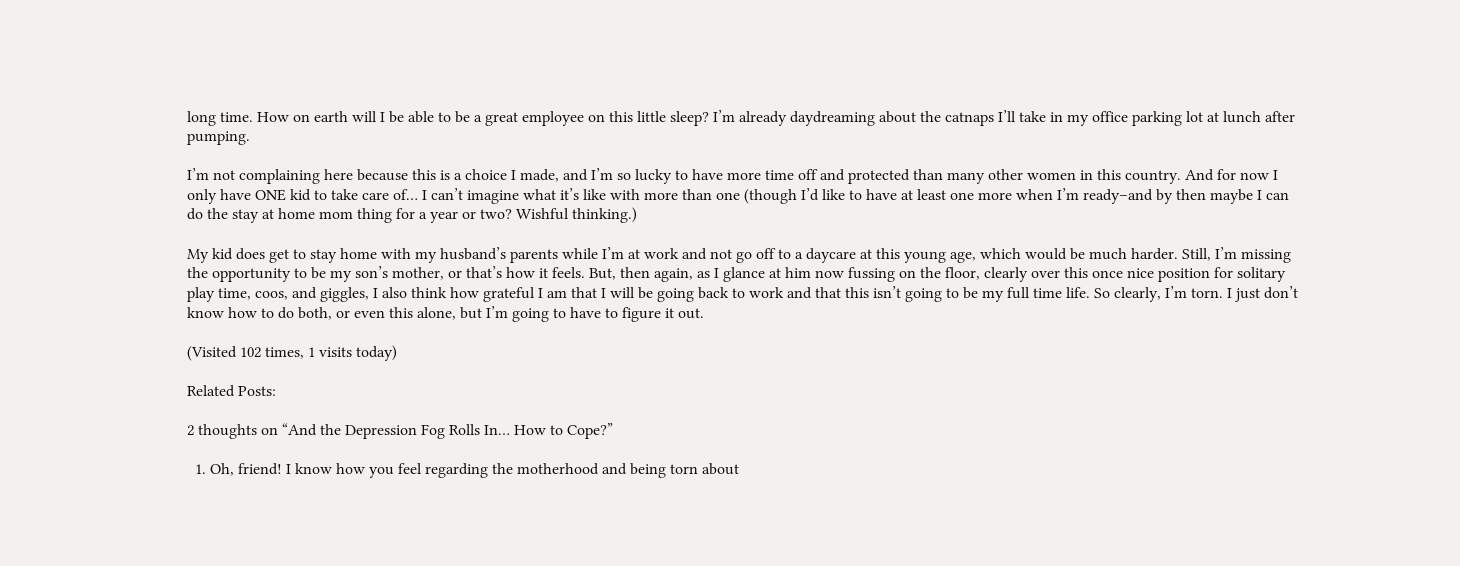long time. How on earth will I be able to be a great employee on this little sleep? I’m already daydreaming about the catnaps I’ll take in my office parking lot at lunch after pumping.

I’m not complaining here because this is a choice I made, and I’m so lucky to have more time off and protected than many other women in this country. And for now I only have ONE kid to take care of… I can’t imagine what it’s like with more than one (though I’d like to have at least one more when I’m ready–and by then maybe I can do the stay at home mom thing for a year or two? Wishful thinking.)

My kid does get to stay home with my husband’s parents while I’m at work and not go off to a daycare at this young age, which would be much harder. Still, I’m missing the opportunity to be my son’s mother, or that’s how it feels. But, then again, as I glance at him now fussing on the floor, clearly over this once nice position for solitary play time, coos, and giggles, I also think how grateful I am that I will be going back to work and that this isn’t going to be my full time life. So clearly, I’m torn. I just don’t know how to do both, or even this alone, but I’m going to have to figure it out.

(Visited 102 times, 1 visits today)

Related Posts:

2 thoughts on “And the Depression Fog Rolls In… How to Cope?”

  1. Oh, friend! I know how you feel regarding the motherhood and being torn about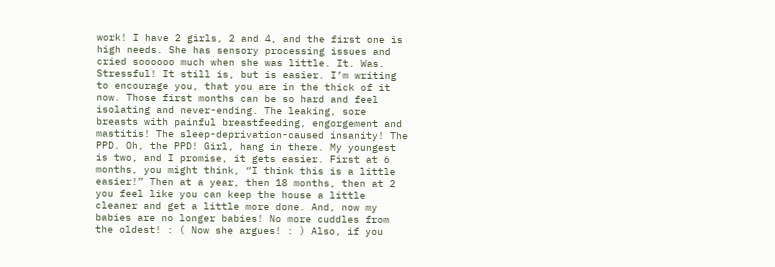work! I have 2 girls, 2 and 4, and the first one is high needs. She has sensory processing issues and cried soooooo much when she was little. It. Was. Stressful! It still is, but is easier. I’m writing to encourage you, that you are in the thick of it now. Those first months can be so hard and feel isolating and never-ending. The leaking, sore breasts with painful breastfeeding, engorgement and mastitis! The sleep-deprivation-caused insanity! The PPD. Oh, the PPD! Girl, hang in there. My youngest is two, and I promise, it gets easier. First at 6 months, you might think, “I think this is a little easier!” Then at a year, then 18 months, then at 2 you feel like you can keep the house a little cleaner and get a little more done. And, now my babies are no longer babies! No more cuddles from the oldest! : ( Now she argues! : ) Also, if you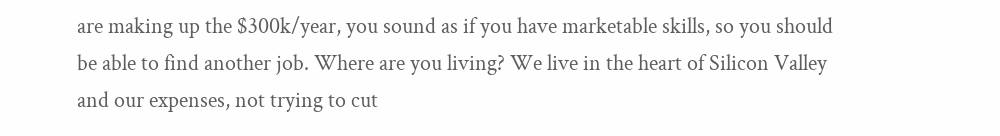are making up the $300k/year, you sound as if you have marketable skills, so you should be able to find another job. Where are you living? We live in the heart of Silicon Valley and our expenses, not trying to cut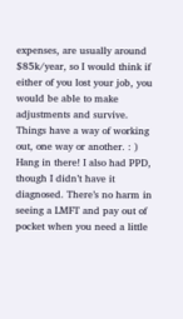expenses, are usually around $85k/year, so I would think if either of you lost your job, you would be able to make adjustments and survive. Things have a way of working out, one way or another. : ) Hang in there! I also had PPD, though I didn’t have it diagnosed. There’s no harm in seeing a LMFT and pay out of pocket when you need a little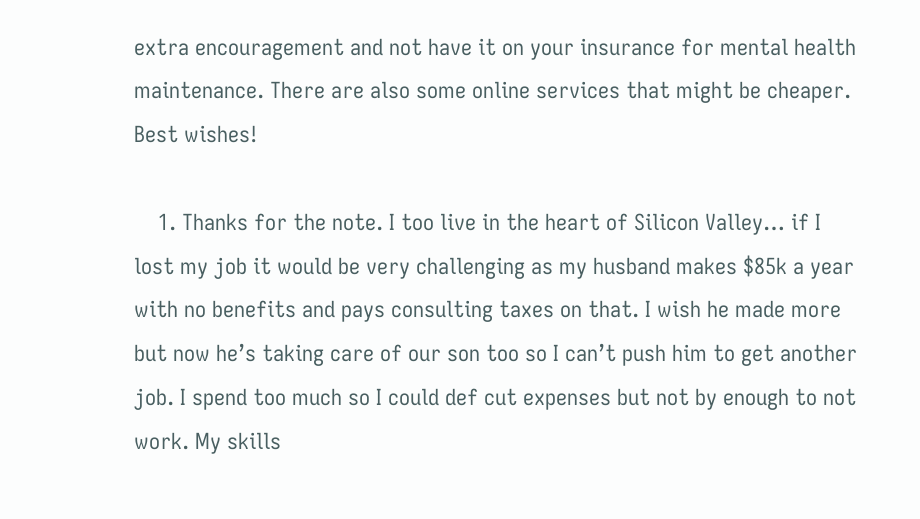extra encouragement and not have it on your insurance for mental health maintenance. There are also some online services that might be cheaper. Best wishes!

    1. Thanks for the note. I too live in the heart of Silicon Valley… if I lost my job it would be very challenging as my husband makes $85k a year with no benefits and pays consulting taxes on that. I wish he made more but now he’s taking care of our son too so I can’t push him to get another job. I spend too much so I could def cut expenses but not by enough to not work. My skills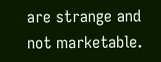are strange and not marketable.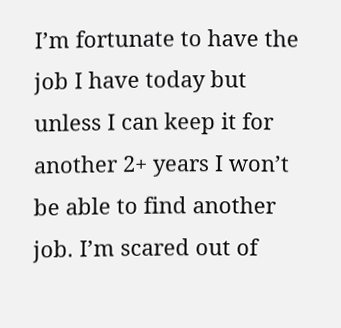I’m fortunate to have the job I have today but unless I can keep it for another 2+ years I won’t be able to find another job. I’m scared out of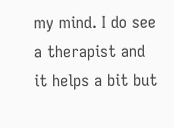my mind. I do see a therapist and it helps a bit but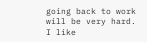going back to work will be very hard. I like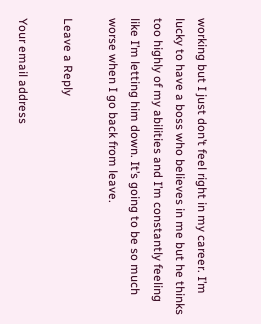working but I just don’t feel right in my career. I’m lucky to have a boss who believes in me but he thinks too highly of my abilities and I’m constantly feeling like I’m letting him down. It’s going to be so much worse when I go back from leave.

Leave a Reply

Your email address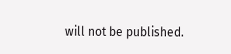will not be published.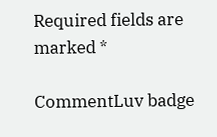Required fields are marked *

CommentLuv badge